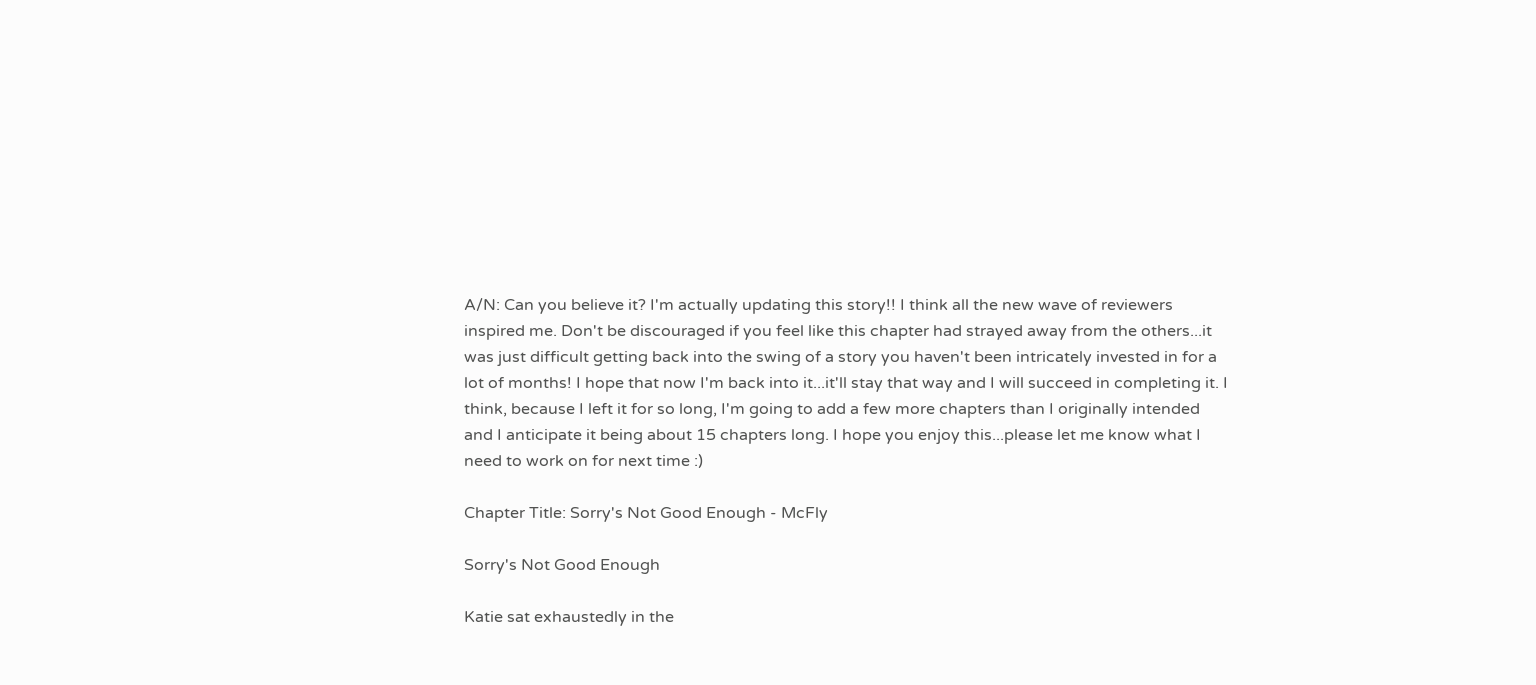A/N: Can you believe it? I'm actually updating this story!! I think all the new wave of reviewers inspired me. Don't be discouraged if you feel like this chapter had strayed away from the others...it was just difficult getting back into the swing of a story you haven't been intricately invested in for a lot of months! I hope that now I'm back into it...it'll stay that way and I will succeed in completing it. I think, because I left it for so long, I'm going to add a few more chapters than I originally intended and I anticipate it being about 15 chapters long. I hope you enjoy this...please let me know what I need to work on for next time :)

Chapter Title: Sorry's Not Good Enough - McFly

Sorry's Not Good Enough

Katie sat exhaustedly in the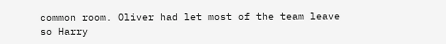common room. Oliver had let most of the team leave so Harry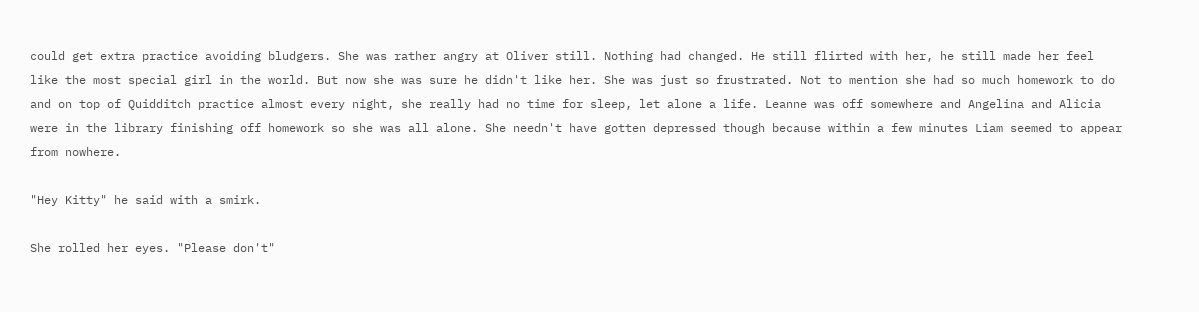could get extra practice avoiding bludgers. She was rather angry at Oliver still. Nothing had changed. He still flirted with her, he still made her feel like the most special girl in the world. But now she was sure he didn't like her. She was just so frustrated. Not to mention she had so much homework to do and on top of Quidditch practice almost every night, she really had no time for sleep, let alone a life. Leanne was off somewhere and Angelina and Alicia were in the library finishing off homework so she was all alone. She needn't have gotten depressed though because within a few minutes Liam seemed to appear from nowhere.

"Hey Kitty" he said with a smirk.

She rolled her eyes. "Please don't"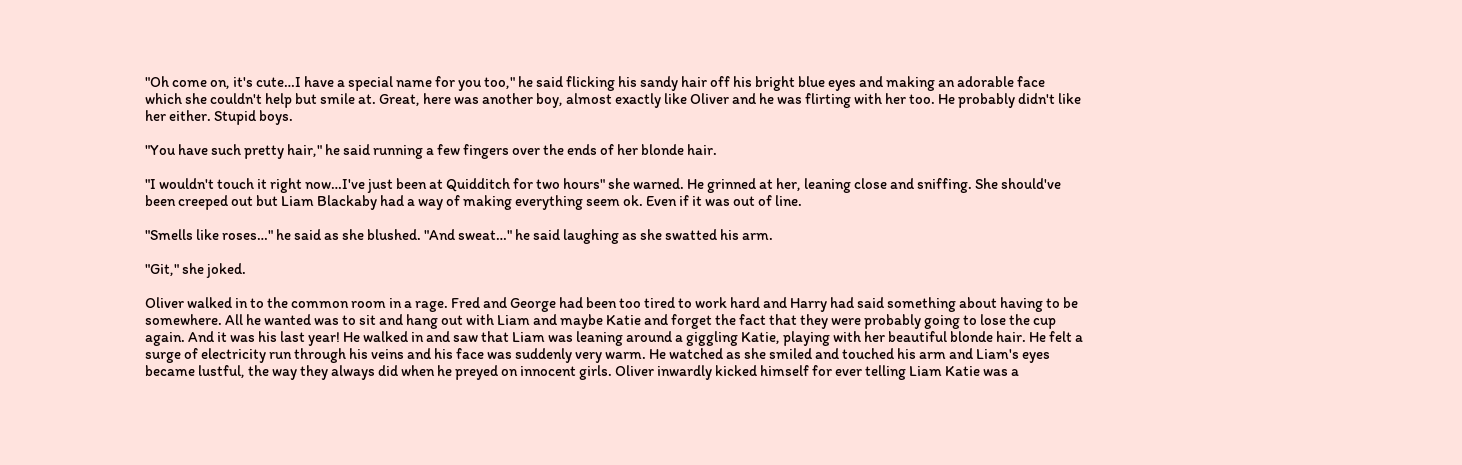"Oh come on, it's cute…I have a special name for you too," he said flicking his sandy hair off his bright blue eyes and making an adorable face which she couldn't help but smile at. Great, here was another boy, almost exactly like Oliver and he was flirting with her too. He probably didn't like her either. Stupid boys.

"You have such pretty hair," he said running a few fingers over the ends of her blonde hair.

"I wouldn't touch it right now…I've just been at Quidditch for two hours" she warned. He grinned at her, leaning close and sniffing. She should've been creeped out but Liam Blackaby had a way of making everything seem ok. Even if it was out of line.

"Smells like roses…" he said as she blushed. "And sweat…" he said laughing as she swatted his arm.

"Git," she joked.

Oliver walked in to the common room in a rage. Fred and George had been too tired to work hard and Harry had said something about having to be somewhere. All he wanted was to sit and hang out with Liam and maybe Katie and forget the fact that they were probably going to lose the cup again. And it was his last year! He walked in and saw that Liam was leaning around a giggling Katie, playing with her beautiful blonde hair. He felt a surge of electricity run through his veins and his face was suddenly very warm. He watched as she smiled and touched his arm and Liam's eyes became lustful, the way they always did when he preyed on innocent girls. Oliver inwardly kicked himself for ever telling Liam Katie was a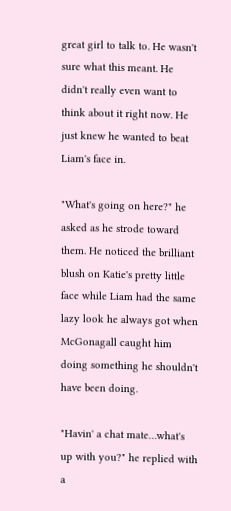great girl to talk to. He wasn't sure what this meant. He didn't really even want to think about it right now. He just knew he wanted to beat Liam's face in.

"What's going on here?" he asked as he strode toward them. He noticed the brilliant blush on Katie's pretty little face while Liam had the same lazy look he always got when McGonagall caught him doing something he shouldn't have been doing.

"Havin' a chat mate…what's up with you?" he replied with a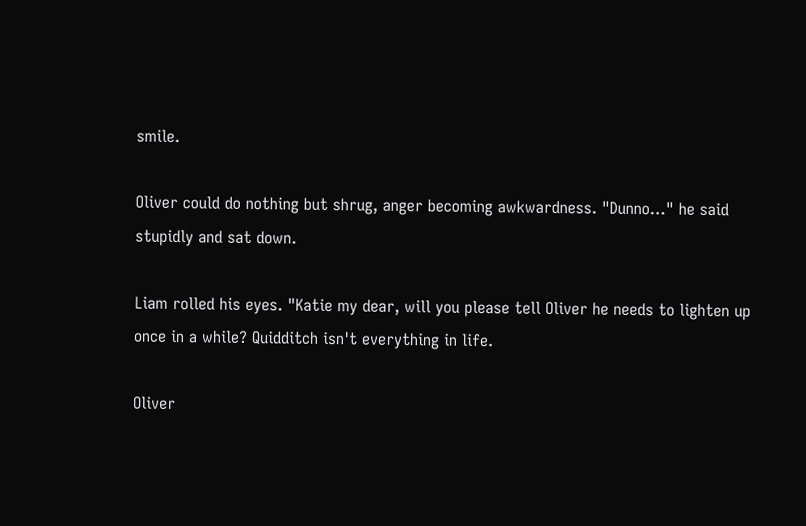smile.

Oliver could do nothing but shrug, anger becoming awkwardness. "Dunno…" he said stupidly and sat down.

Liam rolled his eyes. "Katie my dear, will you please tell Oliver he needs to lighten up once in a while? Quidditch isn't everything in life.

Oliver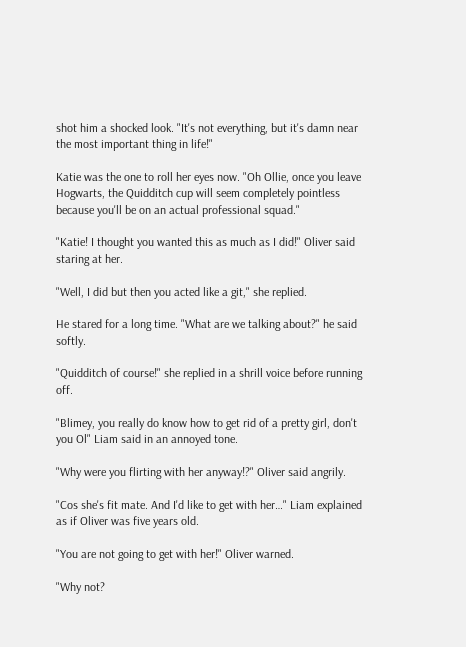shot him a shocked look. "It's not everything, but it's damn near the most important thing in life!"

Katie was the one to roll her eyes now. "Oh Ollie, once you leave Hogwarts, the Quidditch cup will seem completely pointless because you'll be on an actual professional squad."

"Katie! I thought you wanted this as much as I did!" Oliver said staring at her.

"Well, I did but then you acted like a git," she replied.

He stared for a long time. "What are we talking about?" he said softly.

"Quidditch of course!" she replied in a shrill voice before running off.

"Blimey, you really do know how to get rid of a pretty girl, don't you Ol" Liam said in an annoyed tone.

"Why were you flirting with her anyway!?" Oliver said angrily.

"Cos she's fit mate. And I'd like to get with her…" Liam explained as if Oliver was five years old.

"You are not going to get with her!" Oliver warned.

"Why not?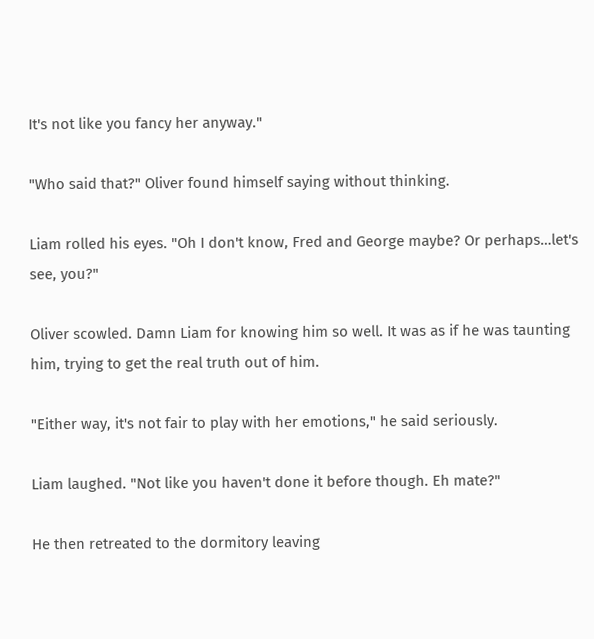It's not like you fancy her anyway."

"Who said that?" Oliver found himself saying without thinking.

Liam rolled his eyes. "Oh I don't know, Fred and George maybe? Or perhaps…let's see, you?"

Oliver scowled. Damn Liam for knowing him so well. It was as if he was taunting him, trying to get the real truth out of him.

"Either way, it's not fair to play with her emotions," he said seriously.

Liam laughed. "Not like you haven't done it before though. Eh mate?"

He then retreated to the dormitory leaving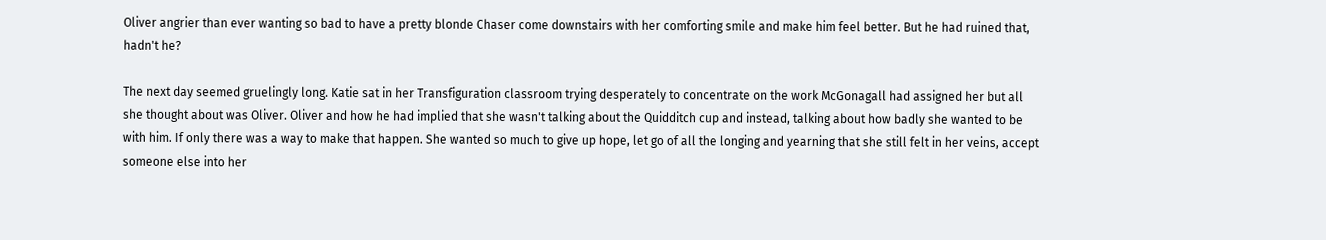Oliver angrier than ever wanting so bad to have a pretty blonde Chaser come downstairs with her comforting smile and make him feel better. But he had ruined that, hadn't he?

The next day seemed gruelingly long. Katie sat in her Transfiguration classroom trying desperately to concentrate on the work McGonagall had assigned her but all she thought about was Oliver. Oliver and how he had implied that she wasn't talking about the Quidditch cup and instead, talking about how badly she wanted to be with him. If only there was a way to make that happen. She wanted so much to give up hope, let go of all the longing and yearning that she still felt in her veins, accept someone else into her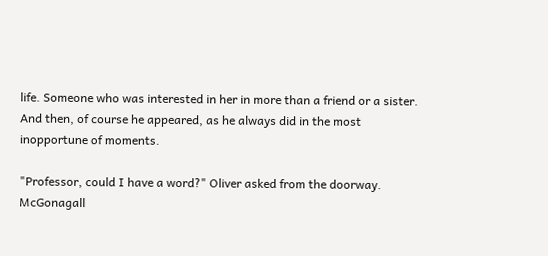life. Someone who was interested in her in more than a friend or a sister. And then, of course he appeared, as he always did in the most inopportune of moments.

"Professor, could I have a word?" Oliver asked from the doorway. McGonagall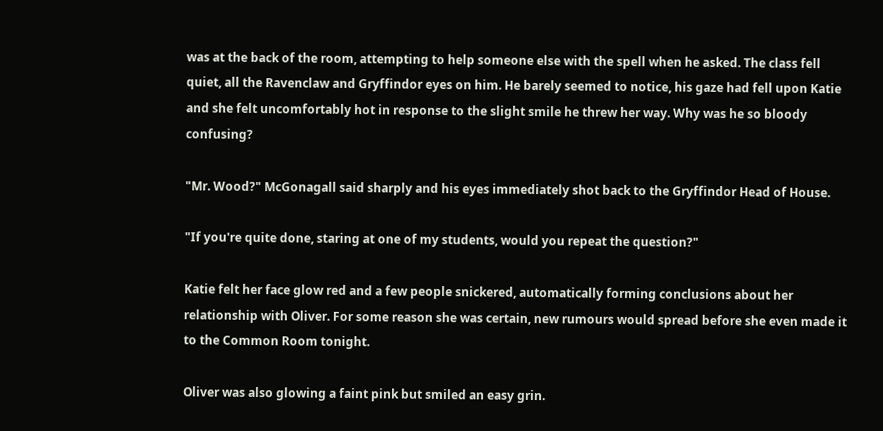was at the back of the room, attempting to help someone else with the spell when he asked. The class fell quiet, all the Ravenclaw and Gryffindor eyes on him. He barely seemed to notice, his gaze had fell upon Katie and she felt uncomfortably hot in response to the slight smile he threw her way. Why was he so bloody confusing?

"Mr. Wood?" McGonagall said sharply and his eyes immediately shot back to the Gryffindor Head of House.

"If you're quite done, staring at one of my students, would you repeat the question?"

Katie felt her face glow red and a few people snickered, automatically forming conclusions about her relationship with Oliver. For some reason she was certain, new rumours would spread before she even made it to the Common Room tonight.

Oliver was also glowing a faint pink but smiled an easy grin.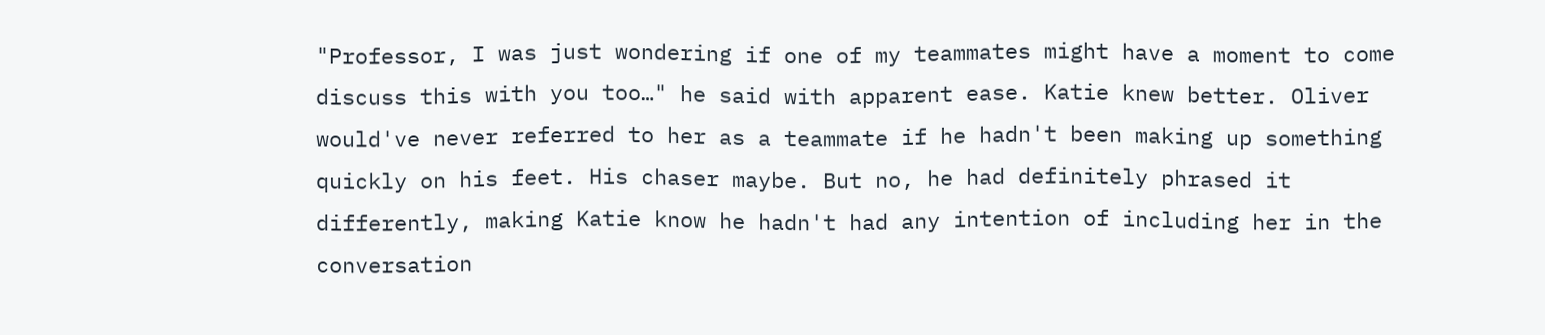"Professor, I was just wondering if one of my teammates might have a moment to come discuss this with you too…" he said with apparent ease. Katie knew better. Oliver would've never referred to her as a teammate if he hadn't been making up something quickly on his feet. His chaser maybe. But no, he had definitely phrased it differently, making Katie know he hadn't had any intention of including her in the conversation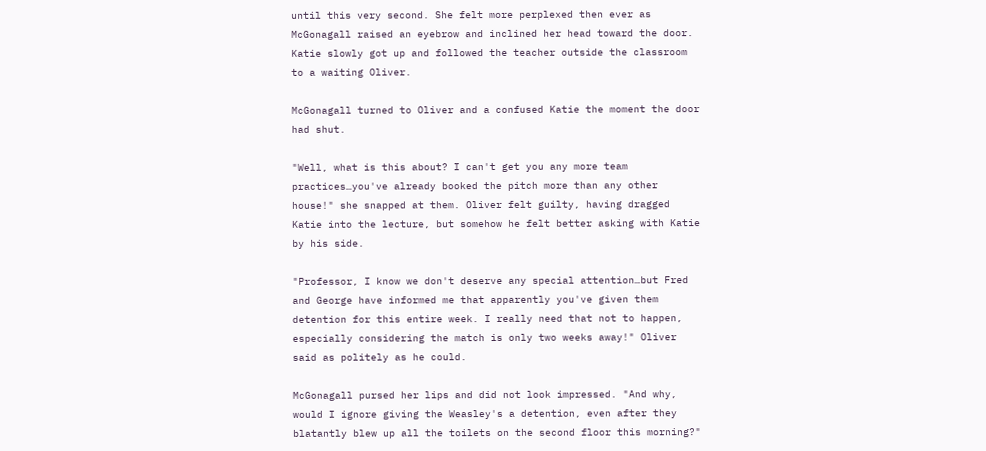until this very second. She felt more perplexed then ever as McGonagall raised an eyebrow and inclined her head toward the door. Katie slowly got up and followed the teacher outside the classroom to a waiting Oliver.

McGonagall turned to Oliver and a confused Katie the moment the door had shut.

"Well, what is this about? I can't get you any more team practices…you've already booked the pitch more than any other house!" she snapped at them. Oliver felt guilty, having dragged Katie into the lecture, but somehow he felt better asking with Katie by his side.

"Professor, I know we don't deserve any special attention…but Fred and George have informed me that apparently you've given them detention for this entire week. I really need that not to happen, especially considering the match is only two weeks away!" Oliver said as politely as he could.

McGonagall pursed her lips and did not look impressed. "And why, would I ignore giving the Weasley's a detention, even after they blatantly blew up all the toilets on the second floor this morning?"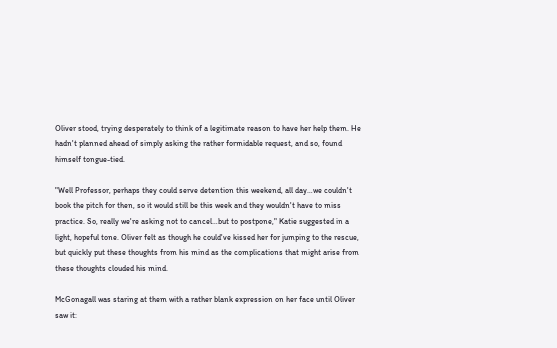Oliver stood, trying desperately to think of a legitimate reason to have her help them. He hadn't planned ahead of simply asking the rather formidable request, and so, found himself tongue-tied.

"Well Professor, perhaps they could serve detention this weekend, all day…we couldn't book the pitch for then, so it would still be this week and they wouldn't have to miss practice. So, really we're asking not to cancel…but to postpone," Katie suggested in a light, hopeful tone. Oliver felt as though he could've kissed her for jumping to the rescue, but quickly put these thoughts from his mind as the complications that might arise from these thoughts clouded his mind.

McGonagall was staring at them with a rather blank expression on her face until Oliver saw it: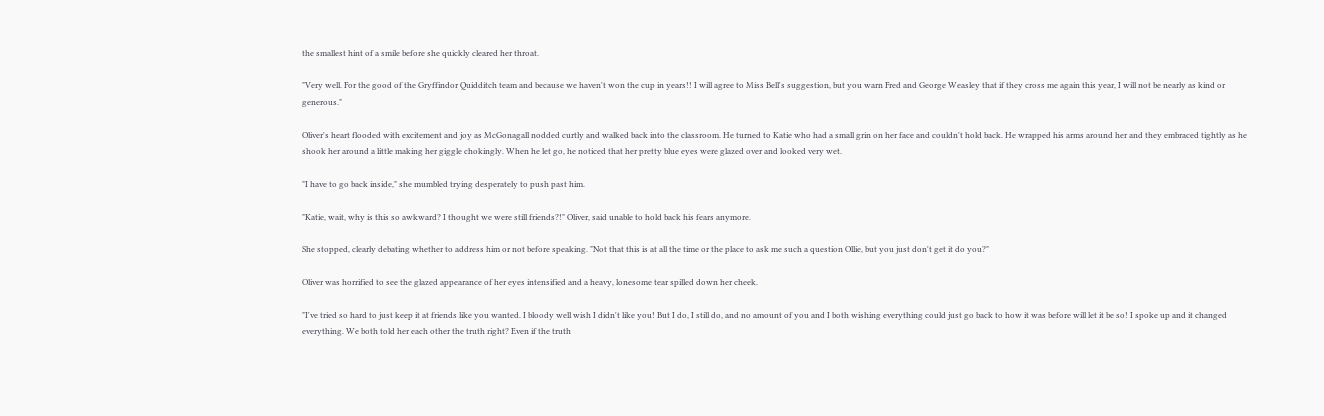the smallest hint of a smile before she quickly cleared her throat.

"Very well. For the good of the Gryffindor Quidditch team and because we haven't won the cup in years!! I will agree to Miss Bell's suggestion, but you warn Fred and George Weasley that if they cross me again this year, I will not be nearly as kind or generous."

Oliver's heart flooded with excitement and joy as McGonagall nodded curtly and walked back into the classroom. He turned to Katie who had a small grin on her face and couldn't hold back. He wrapped his arms around her and they embraced tightly as he shook her around a little making her giggle chokingly. When he let go, he noticed that her pretty blue eyes were glazed over and looked very wet.

"I have to go back inside," she mumbled trying desperately to push past him.

"Katie, wait, why is this so awkward? I thought we were still friends?!" Oliver, said unable to hold back his fears anymore.

She stopped, clearly debating whether to address him or not before speaking. "Not that this is at all the time or the place to ask me such a question Ollie, but you just don't get it do you?"

Oliver was horrified to see the glazed appearance of her eyes intensified and a heavy, lonesome tear spilled down her cheek.

"I've tried so hard to just keep it at friends like you wanted. I bloody well wish I didn't like you! But I do, I still do, and no amount of you and I both wishing everything could just go back to how it was before will let it be so! I spoke up and it changed everything. We both told her each other the truth right? Even if the truth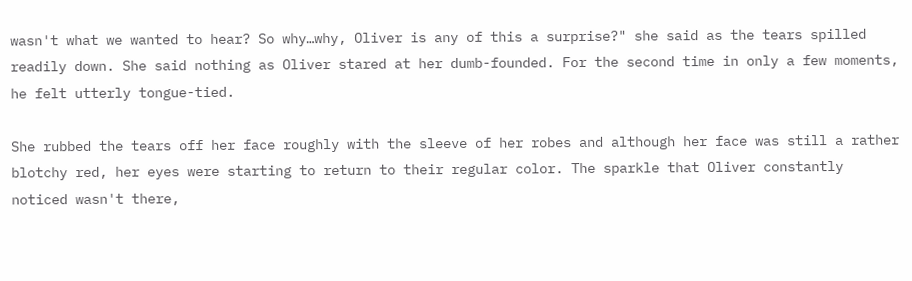wasn't what we wanted to hear? So why…why, Oliver is any of this a surprise?" she said as the tears spilled readily down. She said nothing as Oliver stared at her dumb-founded. For the second time in only a few moments, he felt utterly tongue-tied.

She rubbed the tears off her face roughly with the sleeve of her robes and although her face was still a rather blotchy red, her eyes were starting to return to their regular color. The sparkle that Oliver constantly noticed wasn't there,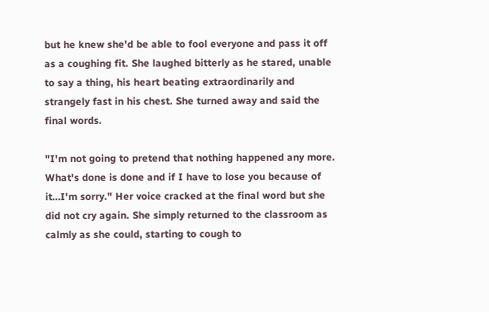but he knew she'd be able to fool everyone and pass it off as a coughing fit. She laughed bitterly as he stared, unable to say a thing, his heart beating extraordinarily and strangely fast in his chest. She turned away and said the final words.

"I'm not going to pretend that nothing happened any more. What's done is done and if I have to lose you because of it…I'm sorry." Her voice cracked at the final word but she did not cry again. She simply returned to the classroom as calmly as she could, starting to cough to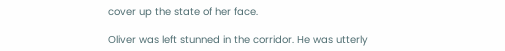cover up the state of her face.

Oliver was left stunned in the corridor. He was utterly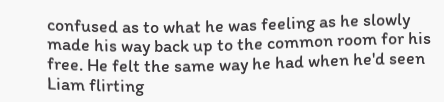confused as to what he was feeling as he slowly made his way back up to the common room for his free. He felt the same way he had when he'd seen Liam flirting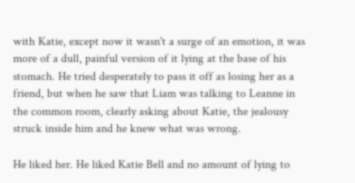with Katie, except now it wasn't a surge of an emotion, it was more of a dull, painful version of it lying at the base of his stomach. He tried desperately to pass it off as losing her as a friend, but when he saw that Liam was talking to Leanne in the common room, clearly asking about Katie, the jealousy struck inside him and he knew what was wrong.

He liked her. He liked Katie Bell and no amount of lying to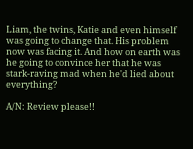Liam, the twins, Katie and even himself was going to change that. His problem now was facing it. And how on earth was he going to convince her that he was stark-raving mad when he'd lied about everything?

A/N: Review please!!